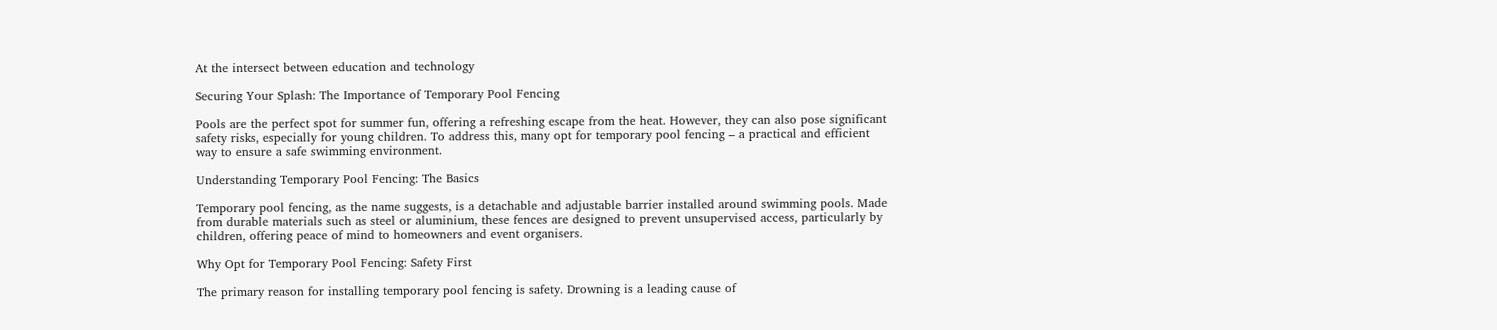At the intersect between education and technology

Securing Your Splash: The Importance of Temporary Pool Fencing

Pools are the perfect spot for summer fun, offering a refreshing escape from the heat. However, they can also pose significant safety risks, especially for young children. To address this, many opt for temporary pool fencing – a practical and efficient way to ensure a safe swimming environment.

Understanding Temporary Pool Fencing: The Basics

Temporary pool fencing, as the name suggests, is a detachable and adjustable barrier installed around swimming pools. Made from durable materials such as steel or aluminium, these fences are designed to prevent unsupervised access, particularly by children, offering peace of mind to homeowners and event organisers.

Why Opt for Temporary Pool Fencing: Safety First

The primary reason for installing temporary pool fencing is safety. Drowning is a leading cause of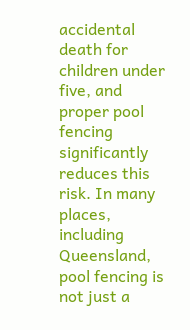accidental death for children under five, and proper pool fencing significantly reduces this risk. In many places, including Queensland, pool fencing is not just a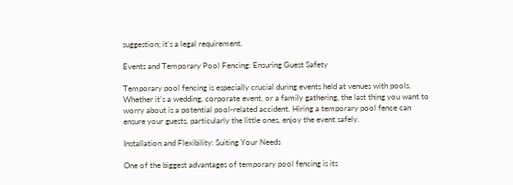suggestion; it’s a legal requirement.

Events and Temporary Pool Fencing: Ensuring Guest Safety

Temporary pool fencing is especially crucial during events held at venues with pools. Whether it’s a wedding, corporate event, or a family gathering, the last thing you want to worry about is a potential pool-related accident. Hiring a temporary pool fence can ensure your guests, particularly the little ones, enjoy the event safely.

Installation and Flexibility: Suiting Your Needs

One of the biggest advantages of temporary pool fencing is its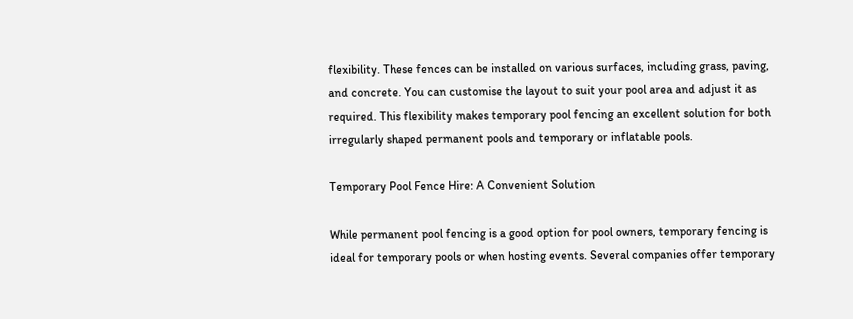flexibility. These fences can be installed on various surfaces, including grass, paving, and concrete. You can customise the layout to suit your pool area and adjust it as required. This flexibility makes temporary pool fencing an excellent solution for both irregularly shaped permanent pools and temporary or inflatable pools.

Temporary Pool Fence Hire: A Convenient Solution

While permanent pool fencing is a good option for pool owners, temporary fencing is ideal for temporary pools or when hosting events. Several companies offer temporary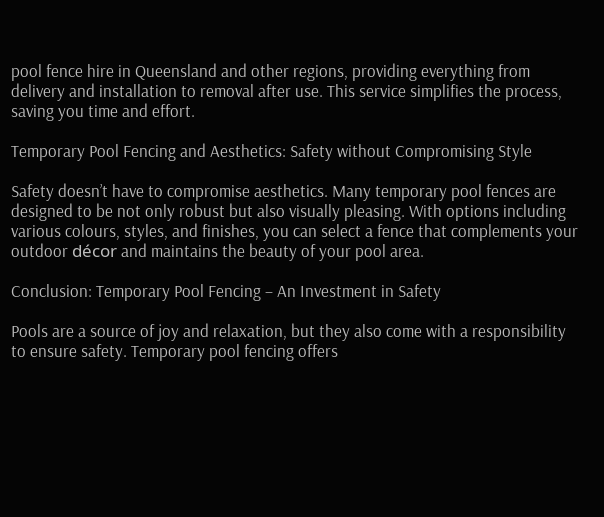pool fence hire in Queensland and other regions, providing everything from delivery and installation to removal after use. This service simplifies the process, saving you time and effort.

Temporary Pool Fencing and Aesthetics: Safety without Compromising Style

Safety doesn’t have to compromise aesthetics. Many temporary pool fences are designed to be not only robust but also visually pleasing. With options including various colours, styles, and finishes, you can select a fence that complements your outdoor décor and maintains the beauty of your pool area.

Conclusion: Temporary Pool Fencing – An Investment in Safety

Pools are a source of joy and relaxation, but they also come with a responsibility to ensure safety. Temporary pool fencing offers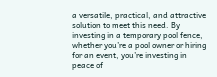a versatile, practical, and attractive solution to meet this need. By investing in a temporary pool fence, whether you’re a pool owner or hiring for an event, you’re investing in peace of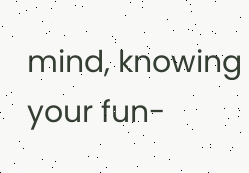mind, knowing your fun-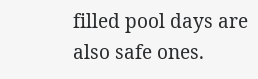filled pool days are also safe ones.